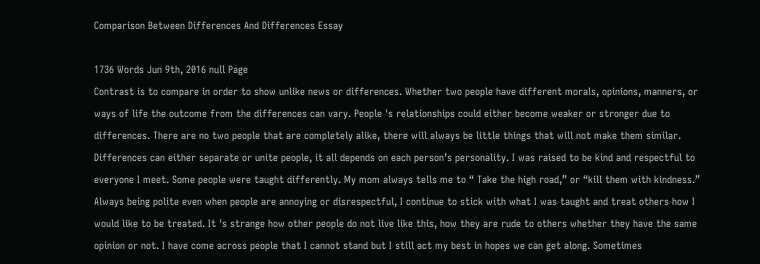Comparison Between Differences And Differences Essay

1736 Words Jun 9th, 2016 null Page
Contrast is to compare in order to show unlike news or differences. Whether two people have different morals, opinions, manners, or ways of life the outcome from the differences can vary. People 's relationships could either become weaker or stronger due to differences. There are no two people that are completely alike, there will always be little things that will not make them similar. Differences can either separate or unite people, it all depends on each person’s personality. I was raised to be kind and respectful to everyone I meet. Some people were taught differently. My mom always tells me to “ Take the high road,” or “kill them with kindness.” Always being polite even when people are annoying or disrespectful, I continue to stick with what I was taught and treat others how I would like to be treated. It 's strange how other people do not live like this, how they are rude to others whether they have the same opinion or not. I have come across people that I cannot stand but I still act my best in hopes we can get along. Sometimes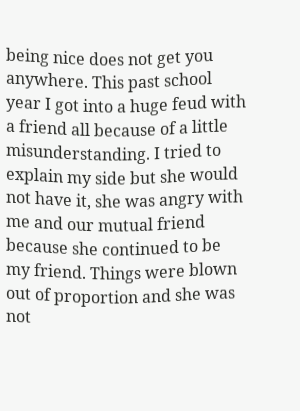being nice does not get you anywhere. This past school year I got into a huge feud with a friend all because of a little misunderstanding. I tried to explain my side but she would not have it, she was angry with me and our mutual friend because she continued to be my friend. Things were blown out of proportion and she was not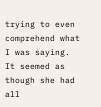trying to even comprehend what I was saying. It seemed as though she had all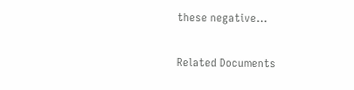these negative…

Related Documents